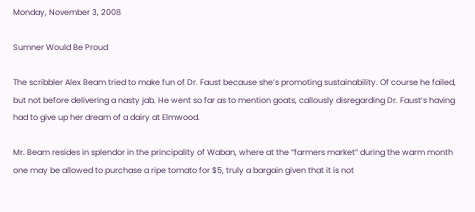Monday, November 3, 2008

Sumner Would Be Proud

The scribbler Alex Beam tried to make fun of Dr. Faust because she’s promoting sustainability. Of course he failed, but not before delivering a nasty jab. He went so far as to mention goats, callously disregarding Dr. Faust’s having had to give up her dream of a dairy at Elmwood.

Mr. Beam resides in splendor in the principality of Waban, where at the “farmers market” during the warm month one may be allowed to purchase a ripe tomato for $5, truly a bargain given that it is not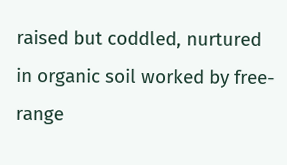raised but coddled, nurtured in organic soil worked by free-range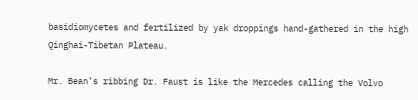basidiomycetes and fertilized by yak droppings hand-gathered in the high Qinghai-Tibetan Plateau.

Mr. Bean’s ribbing Dr. Faust is like the Mercedes calling the Volvo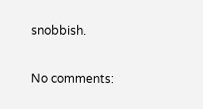snobbish.

No comments: